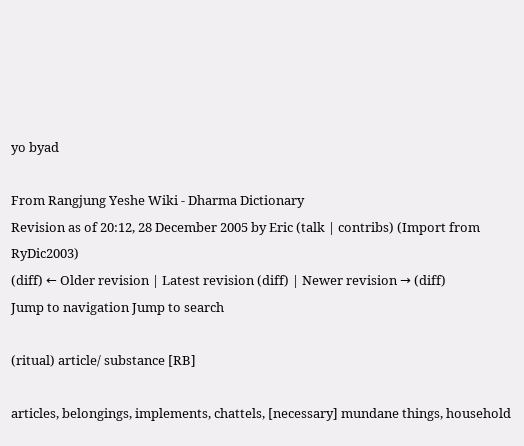yo byad

From Rangjung Yeshe Wiki - Dharma Dictionary
Revision as of 20:12, 28 December 2005 by Eric (talk | contribs) (Import from RyDic2003)
(diff) ← Older revision | Latest revision (diff) | Newer revision → (diff)
Jump to navigation Jump to search

(ritual) article/ substance [RB]

articles, belongings, implements, chattels, [necessary] mundane things, household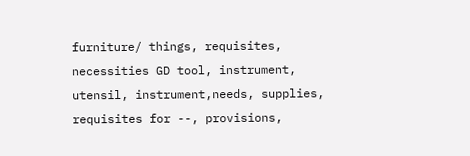furniture/ things, requisites, necessities GD tool, instrument, utensil, instrument,needs, supplies, requisites for --, provisions,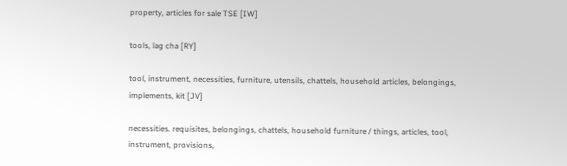property, articles for sale TSE [IW]

tools, lag cha [RY]

tool, instrument, necessities, furniture, utensils, chattels, household articles, belongings, implements, kit [JV]

necessities. requisites, belongings, chattels, household furniture / things, articles, tool, instrument, provisions,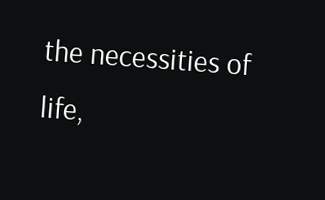the necessities of life,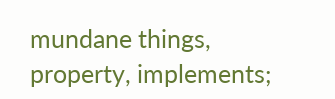mundane things, property, implements;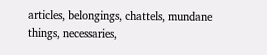articles, belongings, chattels, mundane things, necessaries,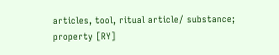articles, tool, ritual article/ substance; property [RY]